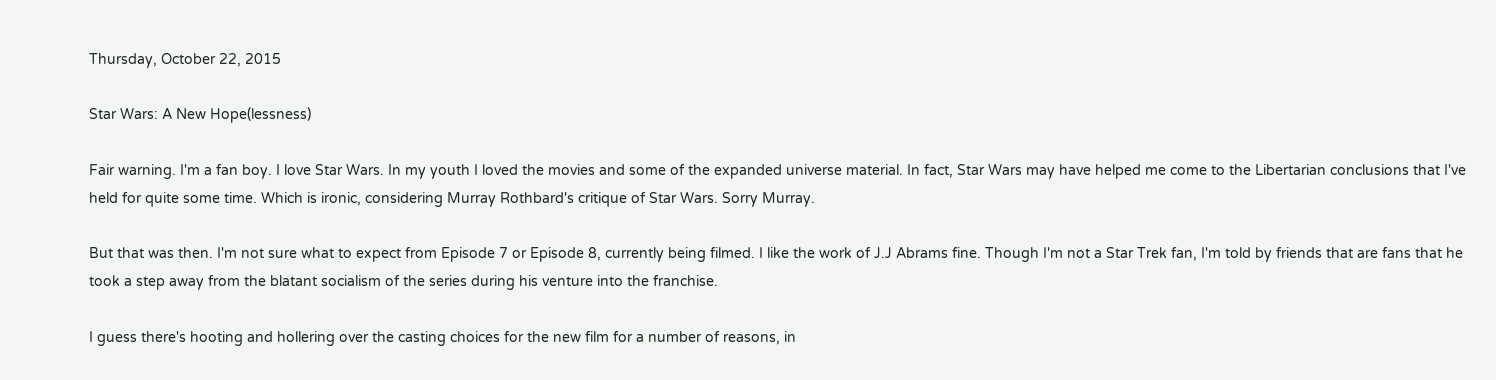Thursday, October 22, 2015

Star Wars: A New Hope(lessness)

Fair warning. I'm a fan boy. I love Star Wars. In my youth I loved the movies and some of the expanded universe material. In fact, Star Wars may have helped me come to the Libertarian conclusions that I've held for quite some time. Which is ironic, considering Murray Rothbard's critique of Star Wars. Sorry Murray.

But that was then. I'm not sure what to expect from Episode 7 or Episode 8, currently being filmed. I like the work of J.J Abrams fine. Though I'm not a Star Trek fan, I'm told by friends that are fans that he took a step away from the blatant socialism of the series during his venture into the franchise.

I guess there's hooting and hollering over the casting choices for the new film for a number of reasons, in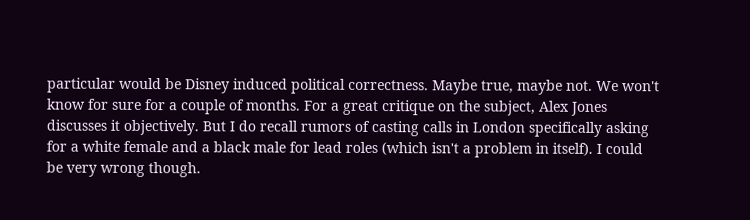particular would be Disney induced political correctness. Maybe true, maybe not. We won't know for sure for a couple of months. For a great critique on the subject, Alex Jones discusses it objectively. But I do recall rumors of casting calls in London specifically asking for a white female and a black male for lead roles (which isn't a problem in itself). I could be very wrong though.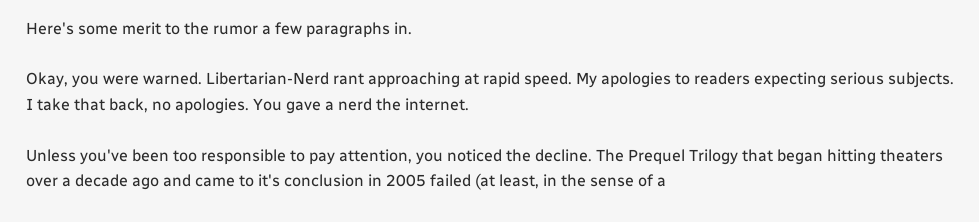Here's some merit to the rumor a few paragraphs in.

Okay, you were warned. Libertarian-Nerd rant approaching at rapid speed. My apologies to readers expecting serious subjects. I take that back, no apologies. You gave a nerd the internet.

Unless you've been too responsible to pay attention, you noticed the decline. The Prequel Trilogy that began hitting theaters over a decade ago and came to it's conclusion in 2005 failed (at least, in the sense of a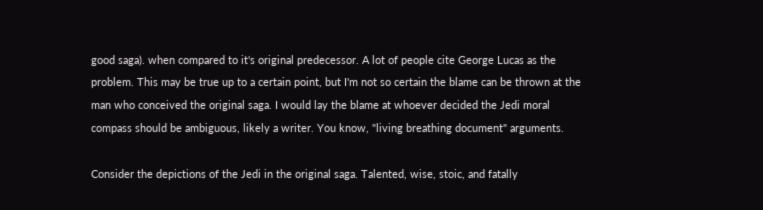good saga). when compared to it's original predecessor. A lot of people cite George Lucas as the problem. This may be true up to a certain point, but I'm not so certain the blame can be thrown at the man who conceived the original saga. I would lay the blame at whoever decided the Jedi moral compass should be ambiguous, likely a writer. You know, "living breathing document" arguments.

Consider the depictions of the Jedi in the original saga. Talented, wise, stoic, and fatally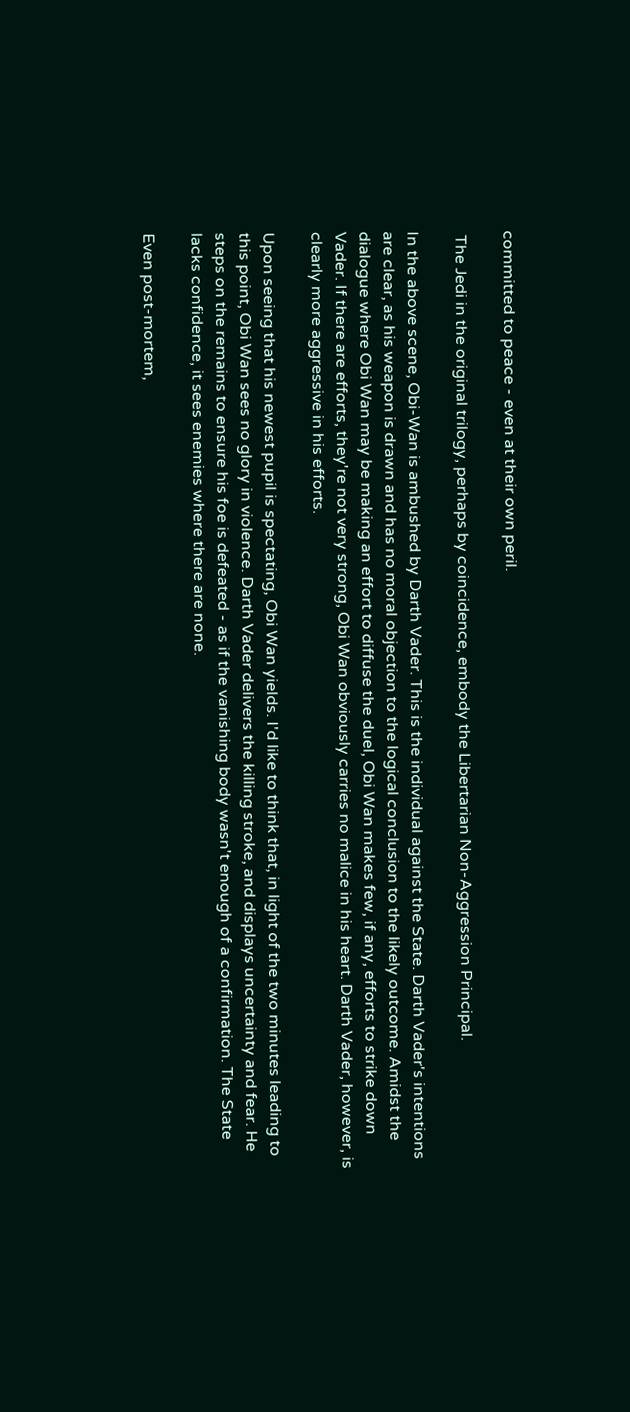committed to peace - even at their own peril.

 The Jedi in the original trilogy, perhaps by coincidence, embody the Libertarian Non-Aggression Principal.

In the above scene, Obi-Wan is ambushed by Darth Vader. This is the individual against the State. Darth Vader's intentions are clear, as his weapon is drawn and has no moral objection to the logical conclusion to the likely outcome. Amidst the dialogue where Obi Wan may be making an effort to diffuse the duel, Obi Wan makes few, if any, efforts to strike down Vader. If there are efforts, they're not very strong, Obi Wan obviously carries no malice in his heart. Darth Vader, however, is clearly more aggressive in his efforts.

Upon seeing that his newest pupil is spectating, Obi Wan yields. I'd like to think that, in light of the two minutes leading to this point, Obi Wan sees no glory in violence. Darth Vader delivers the killing stroke, and displays uncertainty and fear. He steps on the remains to ensure his foe is defeated - as if the vanishing body wasn't enough of a confirmation. The State lacks confidence, it sees enemies where there are none.

Even post-mortem,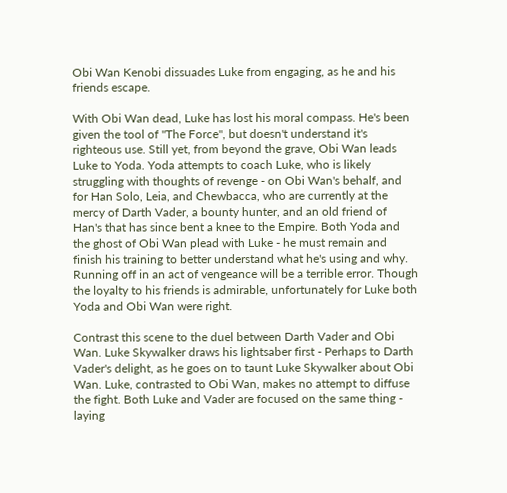Obi Wan Kenobi dissuades Luke from engaging, as he and his friends escape.

With Obi Wan dead, Luke has lost his moral compass. He's been given the tool of "The Force", but doesn't understand it's righteous use. Still yet, from beyond the grave, Obi Wan leads Luke to Yoda. Yoda attempts to coach Luke, who is likely struggling with thoughts of revenge - on Obi Wan's behalf, and for Han Solo, Leia, and Chewbacca, who are currently at the mercy of Darth Vader, a bounty hunter, and an old friend of Han's that has since bent a knee to the Empire. Both Yoda and the ghost of Obi Wan plead with Luke - he must remain and finish his training to better understand what he's using and why. Running off in an act of vengeance will be a terrible error. Though the loyalty to his friends is admirable, unfortunately for Luke both Yoda and Obi Wan were right.

Contrast this scene to the duel between Darth Vader and Obi Wan. Luke Skywalker draws his lightsaber first - Perhaps to Darth Vader's delight, as he goes on to taunt Luke Skywalker about Obi Wan. Luke, contrasted to Obi Wan, makes no attempt to diffuse the fight. Both Luke and Vader are focused on the same thing - laying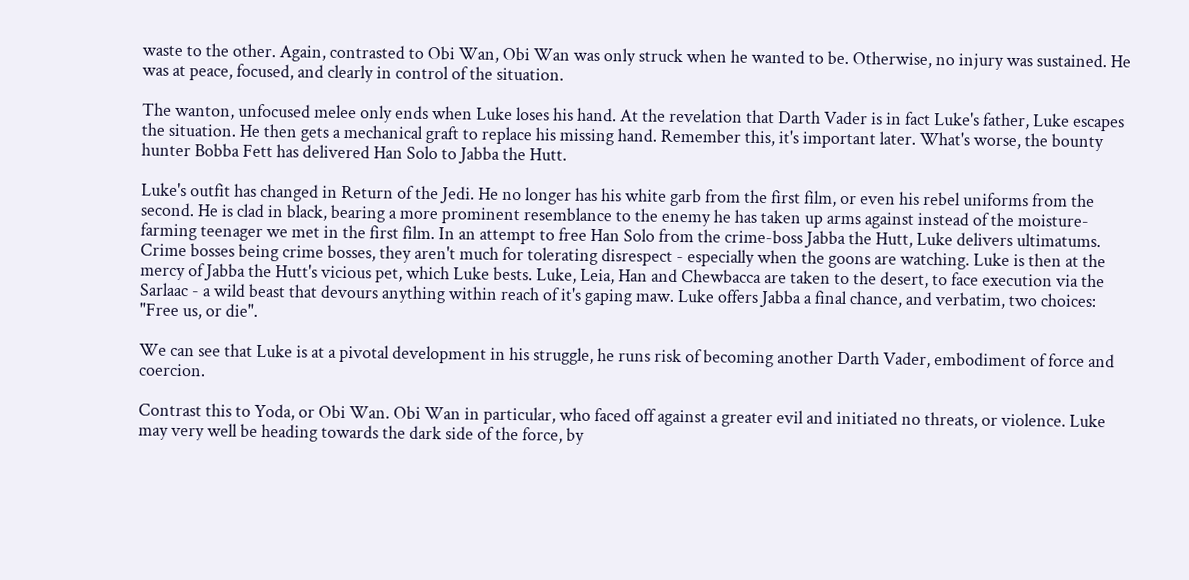waste to the other. Again, contrasted to Obi Wan, Obi Wan was only struck when he wanted to be. Otherwise, no injury was sustained. He was at peace, focused, and clearly in control of the situation.

The wanton, unfocused melee only ends when Luke loses his hand. At the revelation that Darth Vader is in fact Luke's father, Luke escapes the situation. He then gets a mechanical graft to replace his missing hand. Remember this, it's important later. What's worse, the bounty hunter Bobba Fett has delivered Han Solo to Jabba the Hutt.

Luke's outfit has changed in Return of the Jedi. He no longer has his white garb from the first film, or even his rebel uniforms from the second. He is clad in black, bearing a more prominent resemblance to the enemy he has taken up arms against instead of the moisture-farming teenager we met in the first film. In an attempt to free Han Solo from the crime-boss Jabba the Hutt, Luke delivers ultimatums.  Crime bosses being crime bosses, they aren't much for tolerating disrespect - especially when the goons are watching. Luke is then at the mercy of Jabba the Hutt's vicious pet, which Luke bests. Luke, Leia, Han and Chewbacca are taken to the desert, to face execution via the Sarlaac - a wild beast that devours anything within reach of it's gaping maw. Luke offers Jabba a final chance, and verbatim, two choices: "Free us, or die".

We can see that Luke is at a pivotal development in his struggle, he runs risk of becoming another Darth Vader, embodiment of force and coercion.

Contrast this to Yoda, or Obi Wan. Obi Wan in particular, who faced off against a greater evil and initiated no threats, or violence. Luke may very well be heading towards the dark side of the force, by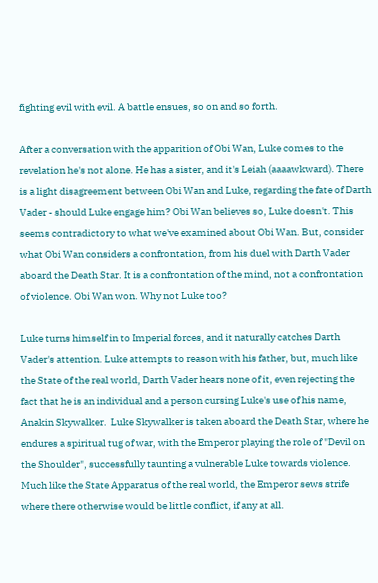fighting evil with evil. A battle ensues, so on and so forth.

After a conversation with the apparition of Obi Wan, Luke comes to the revelation he's not alone. He has a sister, and it's Leiah (aaaawkward). There is a light disagreement between Obi Wan and Luke, regarding the fate of Darth Vader - should Luke engage him? Obi Wan believes so, Luke doesn't. This seems contradictory to what we've examined about Obi Wan. But, consider what Obi Wan considers a confrontation, from his duel with Darth Vader aboard the Death Star. It is a confrontation of the mind, not a confrontation of violence. Obi Wan won. Why not Luke too?

Luke turns himself in to Imperial forces, and it naturally catches Darth Vader's attention. Luke attempts to reason with his father, but, much like the State of the real world, Darth Vader hears none of it, even rejecting the fact that he is an individual and a person cursing Luke's use of his name, Anakin Skywalker.  Luke Skywalker is taken aboard the Death Star, where he endures a spiritual tug of war, with the Emperor playing the role of "Devil on the Shoulder", successfully taunting a vulnerable Luke towards violence. Much like the State Apparatus of the real world, the Emperor sews strife where there otherwise would be little conflict, if any at all.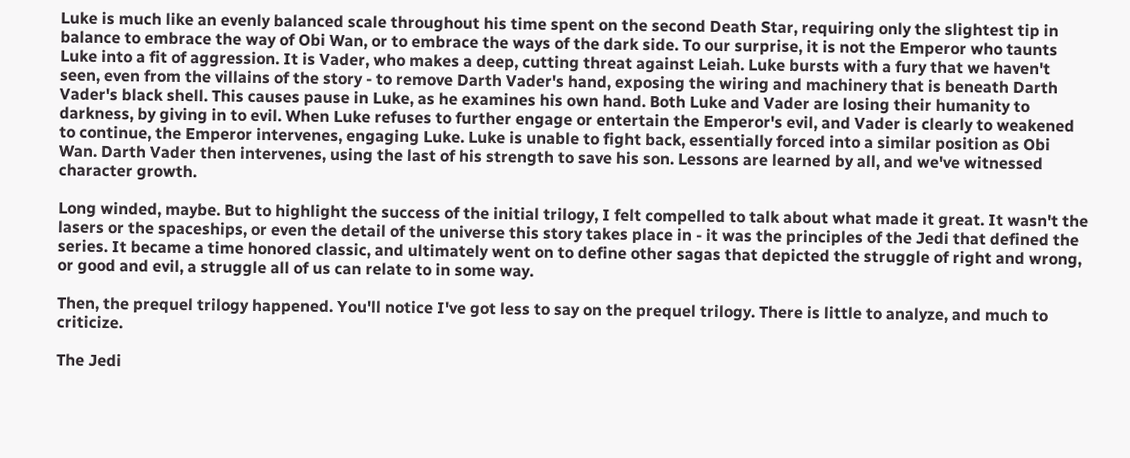Luke is much like an evenly balanced scale throughout his time spent on the second Death Star, requiring only the slightest tip in balance to embrace the way of Obi Wan, or to embrace the ways of the dark side. To our surprise, it is not the Emperor who taunts Luke into a fit of aggression. It is Vader, who makes a deep, cutting threat against Leiah. Luke bursts with a fury that we haven't seen, even from the villains of the story - to remove Darth Vader's hand, exposing the wiring and machinery that is beneath Darth Vader's black shell. This causes pause in Luke, as he examines his own hand. Both Luke and Vader are losing their humanity to darkness, by giving in to evil. When Luke refuses to further engage or entertain the Emperor's evil, and Vader is clearly to weakened to continue, the Emperor intervenes, engaging Luke. Luke is unable to fight back, essentially forced into a similar position as Obi Wan. Darth Vader then intervenes, using the last of his strength to save his son. Lessons are learned by all, and we've witnessed character growth.

Long winded, maybe. But to highlight the success of the initial trilogy, I felt compelled to talk about what made it great. It wasn't the lasers or the spaceships, or even the detail of the universe this story takes place in - it was the principles of the Jedi that defined the series. It became a time honored classic, and ultimately went on to define other sagas that depicted the struggle of right and wrong, or good and evil, a struggle all of us can relate to in some way.

Then, the prequel trilogy happened. You'll notice I've got less to say on the prequel trilogy. There is little to analyze, and much to criticize.

The Jedi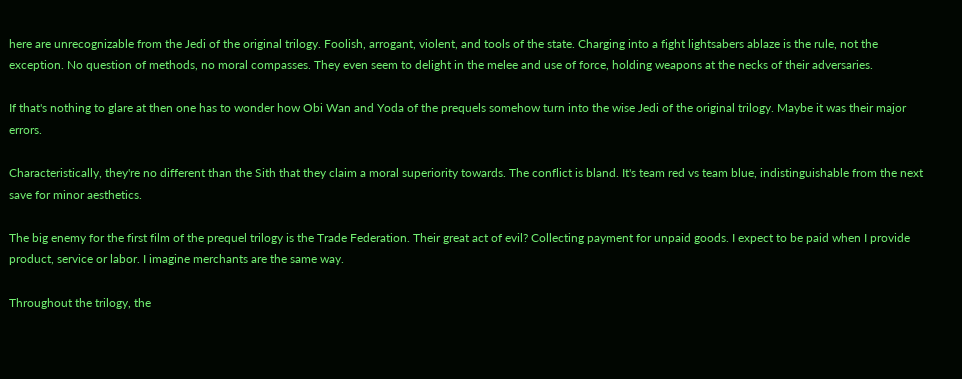here are unrecognizable from the Jedi of the original trilogy. Foolish, arrogant, violent, and tools of the state. Charging into a fight lightsabers ablaze is the rule, not the exception. No question of methods, no moral compasses. They even seem to delight in the melee and use of force, holding weapons at the necks of their adversaries.

If that's nothing to glare at then one has to wonder how Obi Wan and Yoda of the prequels somehow turn into the wise Jedi of the original trilogy. Maybe it was their major errors.

Characteristically, they're no different than the Sith that they claim a moral superiority towards. The conflict is bland. It's team red vs team blue, indistinguishable from the next save for minor aesthetics.

The big enemy for the first film of the prequel trilogy is the Trade Federation. Their great act of evil? Collecting payment for unpaid goods. I expect to be paid when I provide product, service or labor. I imagine merchants are the same way.

Throughout the trilogy, the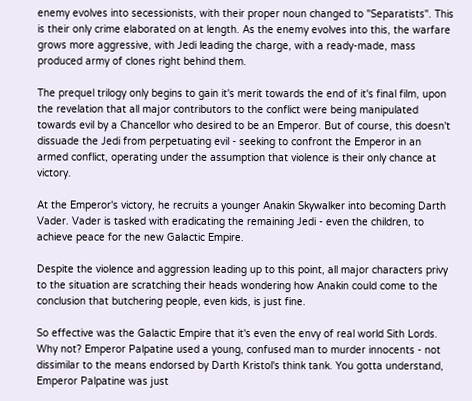enemy evolves into secessionists, with their proper noun changed to "Separatists". This is their only crime elaborated on at length. As the enemy evolves into this, the warfare grows more aggressive, with Jedi leading the charge, with a ready-made, mass produced army of clones right behind them.

The prequel trilogy only begins to gain it's merit towards the end of it's final film, upon the revelation that all major contributors to the conflict were being manipulated towards evil by a Chancellor who desired to be an Emperor. But of course, this doesn't dissuade the Jedi from perpetuating evil - seeking to confront the Emperor in an armed conflict, operating under the assumption that violence is their only chance at victory.

At the Emperor's victory, he recruits a younger Anakin Skywalker into becoming Darth Vader. Vader is tasked with eradicating the remaining Jedi - even the children, to achieve peace for the new Galactic Empire.

Despite the violence and aggression leading up to this point, all major characters privy to the situation are scratching their heads wondering how Anakin could come to the conclusion that butchering people, even kids, is just fine.

So effective was the Galactic Empire that it's even the envy of real world Sith Lords. Why not? Emperor Palpatine used a young, confused man to murder innocents - not dissimilar to the means endorsed by Darth Kristol's think tank. You gotta understand, Emperor Palpatine was just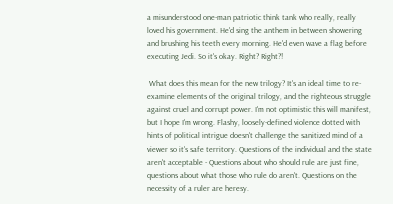a misunderstood one-man patriotic think tank who really, really loved his government. He'd sing the anthem in between showering and brushing his teeth every morning. He'd even wave a flag before executing Jedi. So it's okay. Right? Right?!

 What does this mean for the new trilogy? It's an ideal time to re-examine elements of the original trilogy, and the righteous struggle against cruel and corrupt power. I'm not optimistic this will manifest, but I hope I'm wrong. Flashy, loosely-defined violence dotted with hints of political intrigue doesn't challenge the sanitized mind of a viewer so it's safe territory. Questions of the individual and the state aren't acceptable - Questions about who should rule are just fine, questions about what those who rule do aren't. Questions on the necessity of a ruler are heresy.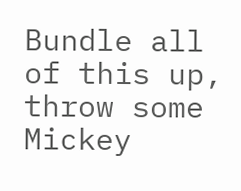Bundle all of this up, throw some Mickey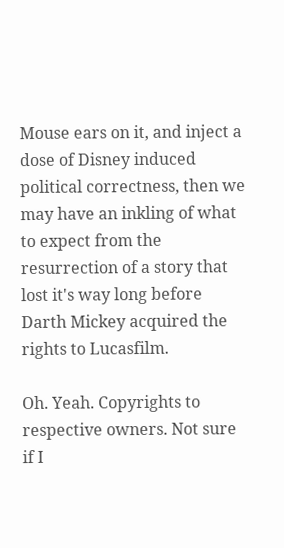Mouse ears on it, and inject a dose of Disney induced political correctness, then we may have an inkling of what to expect from the resurrection of a story that lost it's way long before Darth Mickey acquired the rights to Lucasfilm.

Oh. Yeah. Copyrights to respective owners. Not sure if I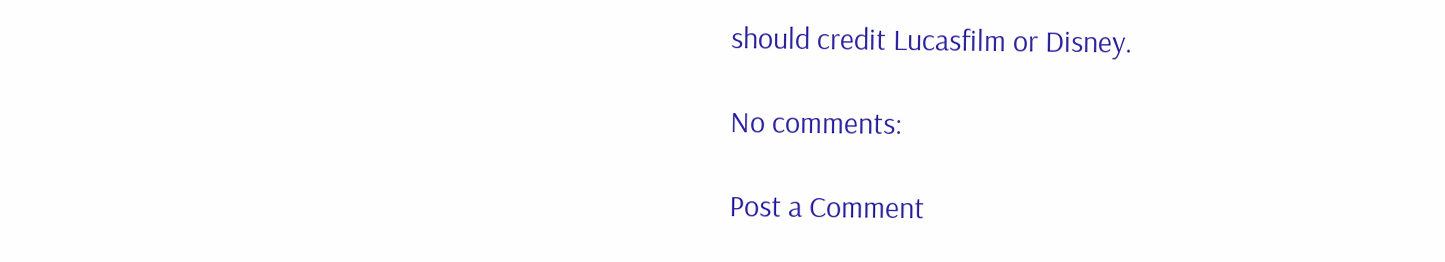should credit Lucasfilm or Disney.

No comments:

Post a Comment